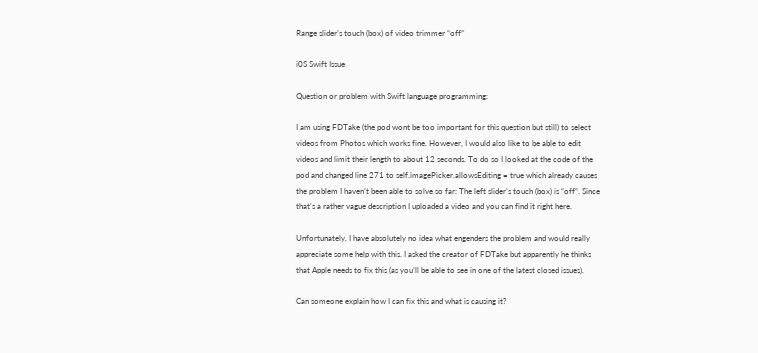Range slider’s touch (box) of video trimmer “off”

i0S Swift Issue

Question or problem with Swift language programming:

I am using FDTake (the pod wont be too important for this question but still) to select videos from Photos which works fine. However, I would also like to be able to edit videos and limit their length to about 12 seconds. To do so I looked at the code of the pod and changed line 271 to self.imagePicker.allowsEditing = true which already causes the problem I haven’t been able to solve so far: The left slider’s touch (box) is “off”. Since that’s a rather vague description I uploaded a video and you can find it right here.

Unfortunately, I have absolutely no idea what engenders the problem and would really appreciate some help with this. I asked the creator of FDTake but apparently he thinks that Apple needs to fix this (as you’ll be able to see in one of the latest closed issues).

Can someone explain how I can fix this and what is causing it?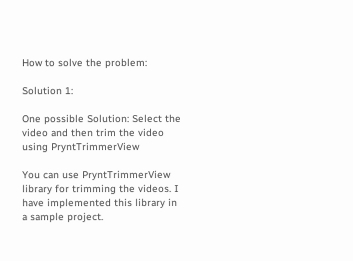How to solve the problem:

Solution 1:

One possible Solution: Select the video and then trim the video using PryntTrimmerView

You can use PryntTrimmerView library for trimming the videos. I have implemented this library in a sample project.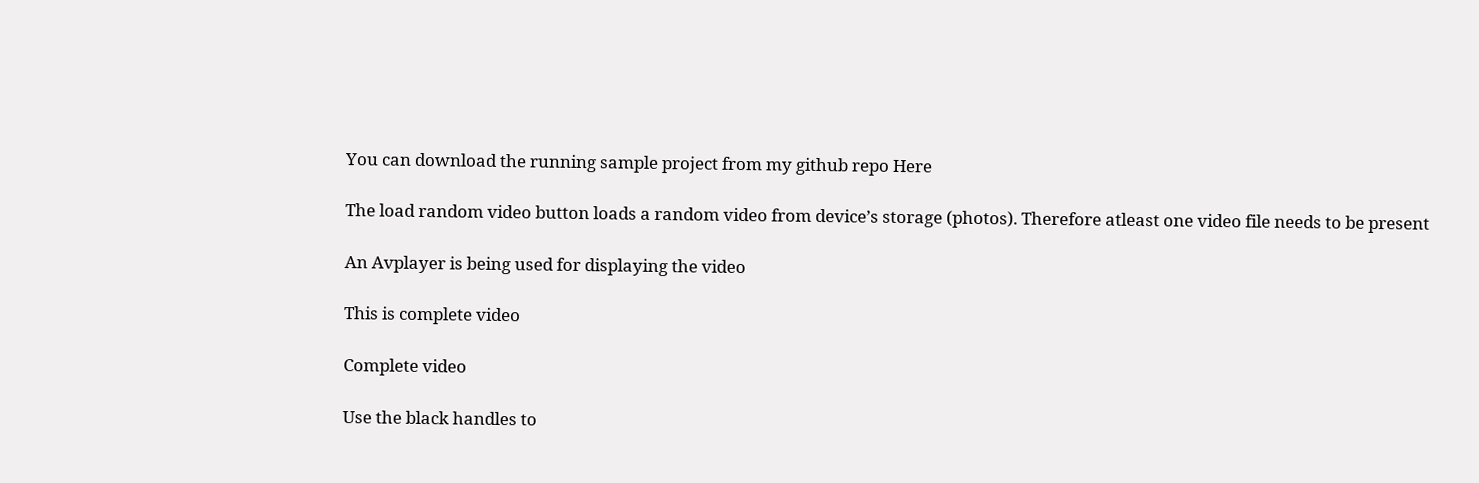You can download the running sample project from my github repo Here

The load random video button loads a random video from device’s storage (photos). Therefore atleast one video file needs to be present

An Avplayer is being used for displaying the video

This is complete video

Complete video

Use the black handles to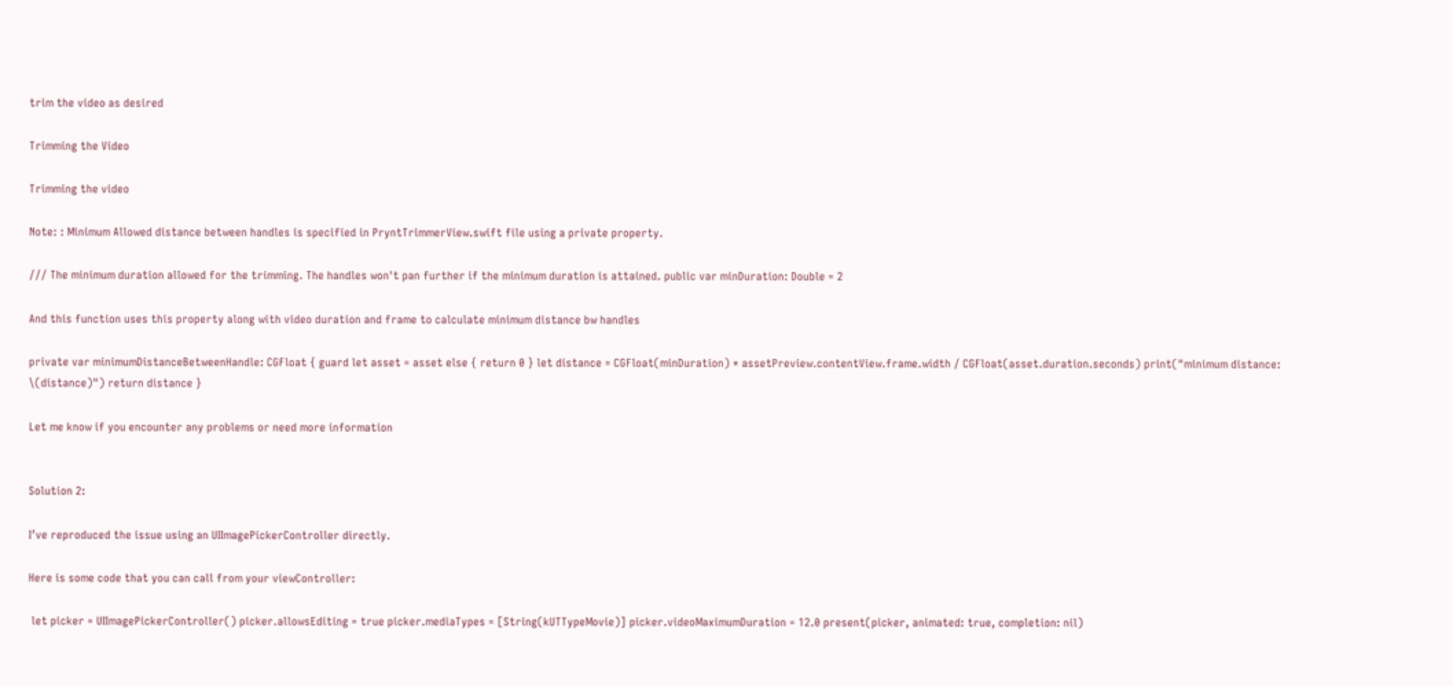trim the video as desired

Trimming the Video

Trimming the video

Note: : Minimum Allowed distance between handles is specified in PryntTrimmerView.swift file using a private property.

/// The minimum duration allowed for the trimming. The handles won't pan further if the minimum duration is attained. public var minDuration: Double = 2

And this function uses this property along with video duration and frame to calculate minimum distance bw handles

private var minimumDistanceBetweenHandle: CGFloat { guard let asset = asset else { return 0 } let distance = CGFloat(minDuration) * assetPreview.contentView.frame.width / CGFloat(asset.duration.seconds) print("minimum distance: \(distance)") return distance }

Let me know if you encounter any problems or need more information


Solution 2:

I’ve reproduced the issue using an UIImagePickerController directly.

Here is some code that you can call from your viewController:

 let picker = UIImagePickerController() picker.allowsEditing = true picker.mediaTypes = [String(kUTTypeMovie)] picker.videoMaximumDuration = 12.0 present(picker, animated: true, completion: nil)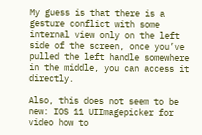My guess is that there is a gesture conflict with some internal view only on the left side of the screen, once you’ve pulled the left handle somewhere in the middle, you can access it directly.

Also, this does not seem to be new: IOS 11 UIImagepicker for video how to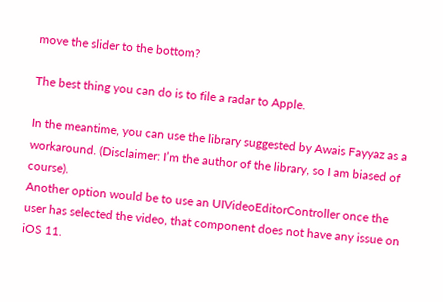move the slider to the bottom?

The best thing you can do is to file a radar to Apple.

In the meantime, you can use the library suggested by Awais Fayyaz as a workaround. (Disclaimer: I’m the author of the library, so I am biased of course).
Another option would be to use an UIVideoEditorController once the user has selected the video, that component does not have any issue on iOS 11.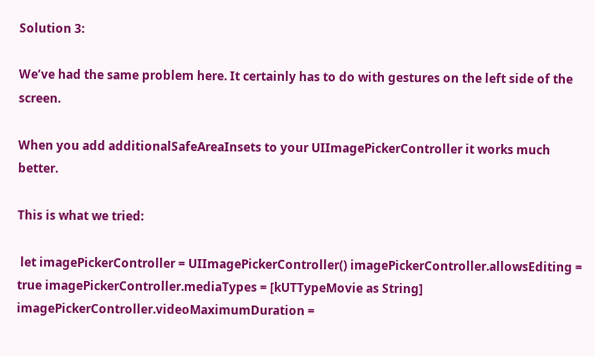Solution 3:

We’ve had the same problem here. It certainly has to do with gestures on the left side of the screen.

When you add additionalSafeAreaInsets to your UIImagePickerController it works much better.

This is what we tried:

 let imagePickerController = UIImagePickerController() imagePickerController.allowsEditing = true imagePickerController.mediaTypes = [kUTTypeMovie as String] imagePickerController.videoMaximumDuration =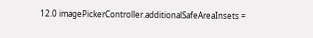12.0 imagePickerController.additionalSafeAreaInsets =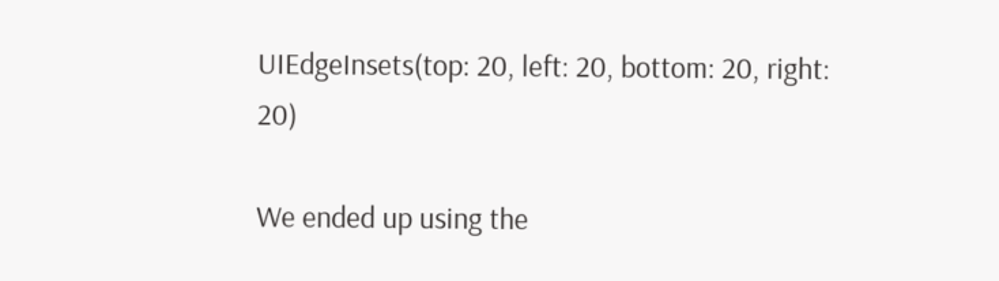UIEdgeInsets(top: 20, left: 20, bottom: 20, right: 20)

We ended up using the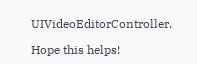UIVideoEditorController.

Hope this helps!